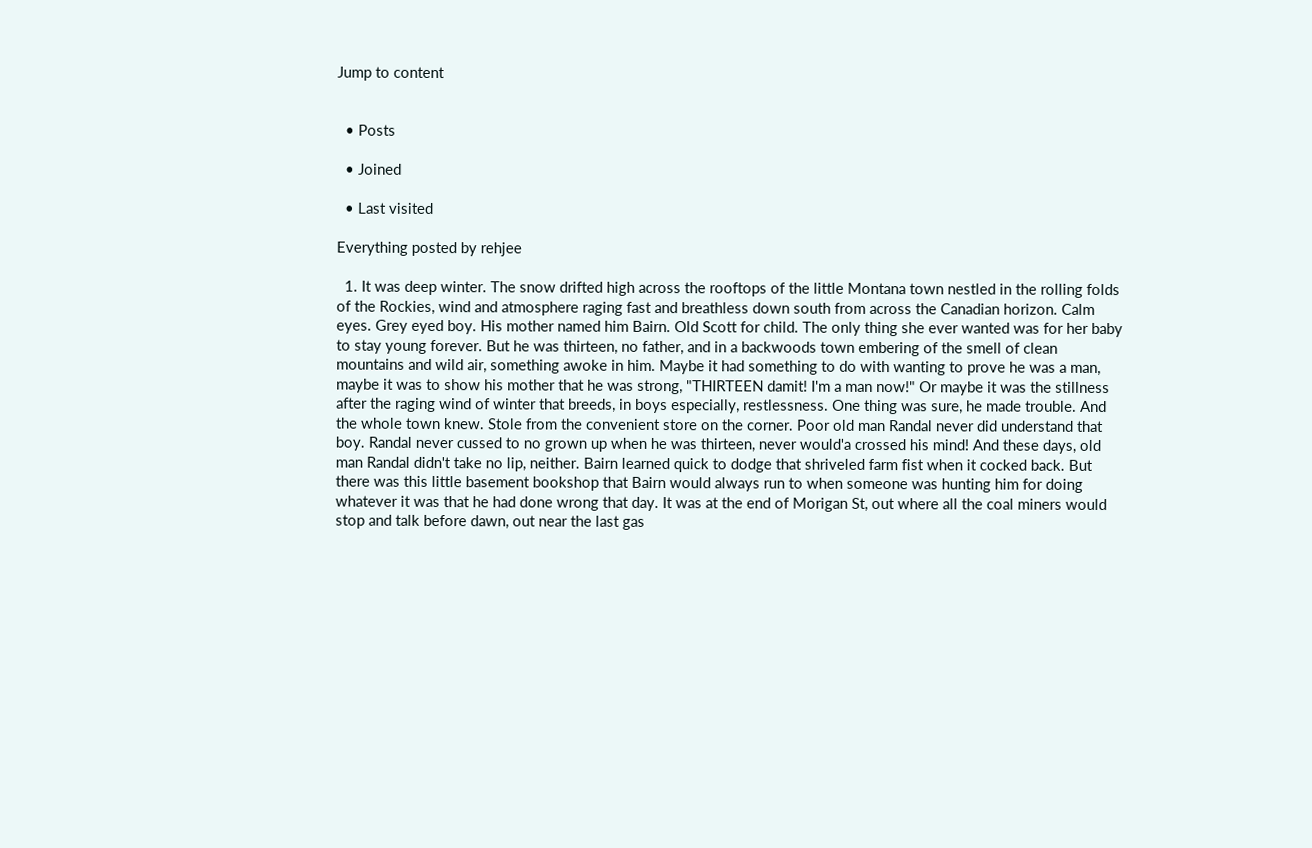Jump to content


  • Posts

  • Joined

  • Last visited

Everything posted by rehjee

  1. It was deep winter. The snow drifted high across the rooftops of the little Montana town nestled in the rolling folds of the Rockies, wind and atmosphere raging fast and breathless down south from across the Canadian horizon. Calm eyes. Grey eyed boy. His mother named him Bairn. Old Scott for child. The only thing she ever wanted was for her baby to stay young forever. But he was thirteen, no father, and in a backwoods town embering of the smell of clean mountains and wild air, something awoke in him. Maybe it had something to do with wanting to prove he was a man, maybe it was to show his mother that he was strong, "THIRTEEN damit! I'm a man now!" Or maybe it was the stillness after the raging wind of winter that breeds, in boys especially, restlessness. One thing was sure, he made trouble. And the whole town knew. Stole from the convenient store on the corner. Poor old man Randal never did understand that boy. Randal never cussed to no grown up when he was thirteen, never would'a crossed his mind! And these days, old man Randal didn't take no lip, neither. Bairn learned quick to dodge that shriveled farm fist when it cocked back. But there was this little basement bookshop that Bairn would always run to when someone was hunting him for doing whatever it was that he had done wrong that day. It was at the end of Morigan St, out where all the coal miners would stop and talk before dawn, out near the last gas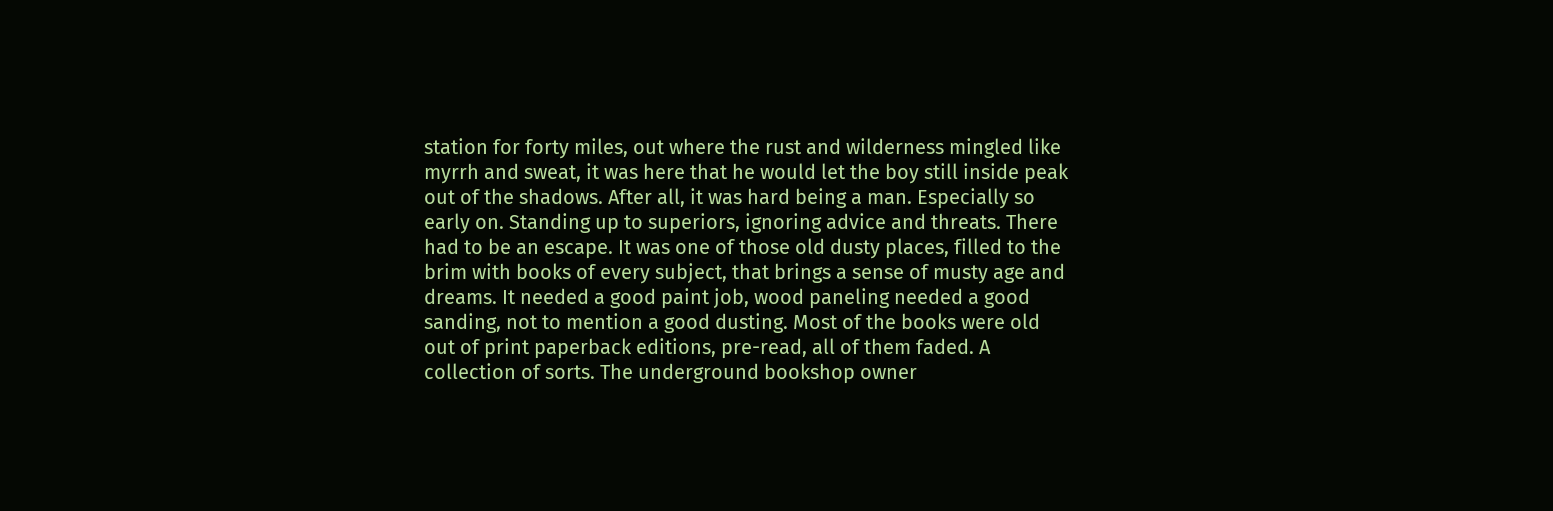station for forty miles, out where the rust and wilderness mingled like myrrh and sweat, it was here that he would let the boy still inside peak out of the shadows. After all, it was hard being a man. Especially so early on. Standing up to superiors, ignoring advice and threats. There had to be an escape. It was one of those old dusty places, filled to the brim with books of every subject, that brings a sense of musty age and dreams. It needed a good paint job, wood paneling needed a good sanding, not to mention a good dusting. Most of the books were old out of print paperback editions, pre-read, all of them faded. A collection of sorts. The underground bookshop owner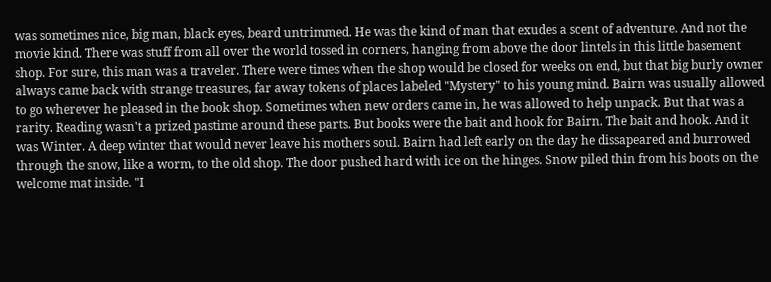was sometimes nice, big man, black eyes, beard untrimmed. He was the kind of man that exudes a scent of adventure. And not the movie kind. There was stuff from all over the world tossed in corners, hanging from above the door lintels in this little basement shop. For sure, this man was a traveler. There were times when the shop would be closed for weeks on end, but that big burly owner always came back with strange treasures, far away tokens of places labeled "Mystery" to his young mind. Bairn was usually allowed to go wherever he pleased in the book shop. Sometimes when new orders came in, he was allowed to help unpack. But that was a rarity. Reading wasn't a prized pastime around these parts. But books were the bait and hook for Bairn. The bait and hook. And it was Winter. A deep winter that would never leave his mothers soul. Bairn had left early on the day he dissapeared and burrowed through the snow, like a worm, to the old shop. The door pushed hard with ice on the hinges. Snow piled thin from his boots on the welcome mat inside. "I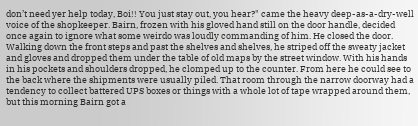don’t need yer help today, Boi!! You just stay out, you hear?" came the heavy deep-as-a-dry-well voice of the shopkeeper. Bairn, frozen with his gloved hand still on the door handle, decided once again to ignore what some weirdo was loudly commanding of him. He closed the door. Walking down the front steps and past the shelves and shelves, he striped off the sweaty jacket and gloves and dropped them under the table of old maps by the street window. With his hands in his pockets and shoulders dropped, he clomped up to the counter. From here he could see to the back where the shipments were usually piled. That room through the narrow doorway had a tendency to collect battered UPS boxes or things with a whole lot of tape wrapped around them, but this morning Bairn got a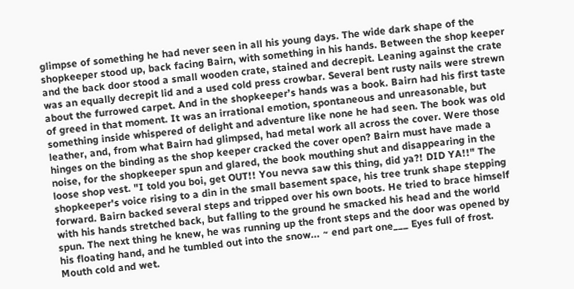glimpse of something he had never seen in all his young days. The wide dark shape of the shopkeeper stood up, back facing Bairn, with something in his hands. Between the shop keeper and the back door stood a small wooden crate, stained and decrepit. Leaning against the crate was an equally decrepit lid and a used cold press crowbar. Several bent rusty nails were strewn about the furrowed carpet. And in the shopkeeper’s hands was a book. Bairn had his first taste of greed in that moment. It was an irrational emotion, spontaneous and unreasonable, but something inside whispered of delight and adventure like none he had seen. The book was old leather, and, from what Bairn had glimpsed, had metal work all across the cover. Were those hinges on the binding as the shop keeper cracked the cover open? Bairn must have made a noise, for the shopkeeper spun and glared, the book mouthing shut and disappearing in the loose shop vest. "I told you boi, get OUT!! You nevva saw this thing, did ya?! DID YA!!" The shopkeeper's voice rising to a din in the small basement space, his tree trunk shape stepping forward. Bairn backed several steps and tripped over his own boots. He tried to brace himself with his hands stretched back, but falling to the ground he smacked his head and the world spun. The next thing he knew, he was running up the front steps and the door was opened by his floating hand, and he tumbled out into the snow... ~ end part one___ Eyes full of frost. Mouth cold and wet.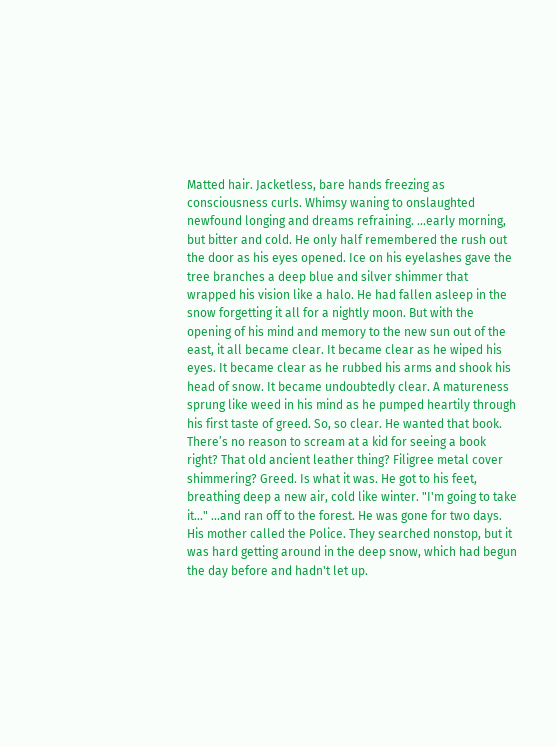Matted hair. Jacketless, bare hands freezing as consciousness curls. Whimsy waning to onslaughted newfound longing and dreams refraining. ...early morning, but bitter and cold. He only half remembered the rush out the door as his eyes opened. Ice on his eyelashes gave the tree branches a deep blue and silver shimmer that wrapped his vision like a halo. He had fallen asleep in the snow forgetting it all for a nightly moon. But with the opening of his mind and memory to the new sun out of the east, it all became clear. It became clear as he wiped his eyes. It became clear as he rubbed his arms and shook his head of snow. It became undoubtedly clear. A matureness sprung like weed in his mind as he pumped heartily through his first taste of greed. So, so clear. He wanted that book. There’s no reason to scream at a kid for seeing a book right? That old ancient leather thing? Filigree metal cover shimmering? Greed. Is what it was. He got to his feet, breathing deep a new air, cold like winter. "I'm going to take it..." ...and ran off to the forest. He was gone for two days. His mother called the Police. They searched nonstop, but it was hard getting around in the deep snow, which had begun the day before and hadn't let up.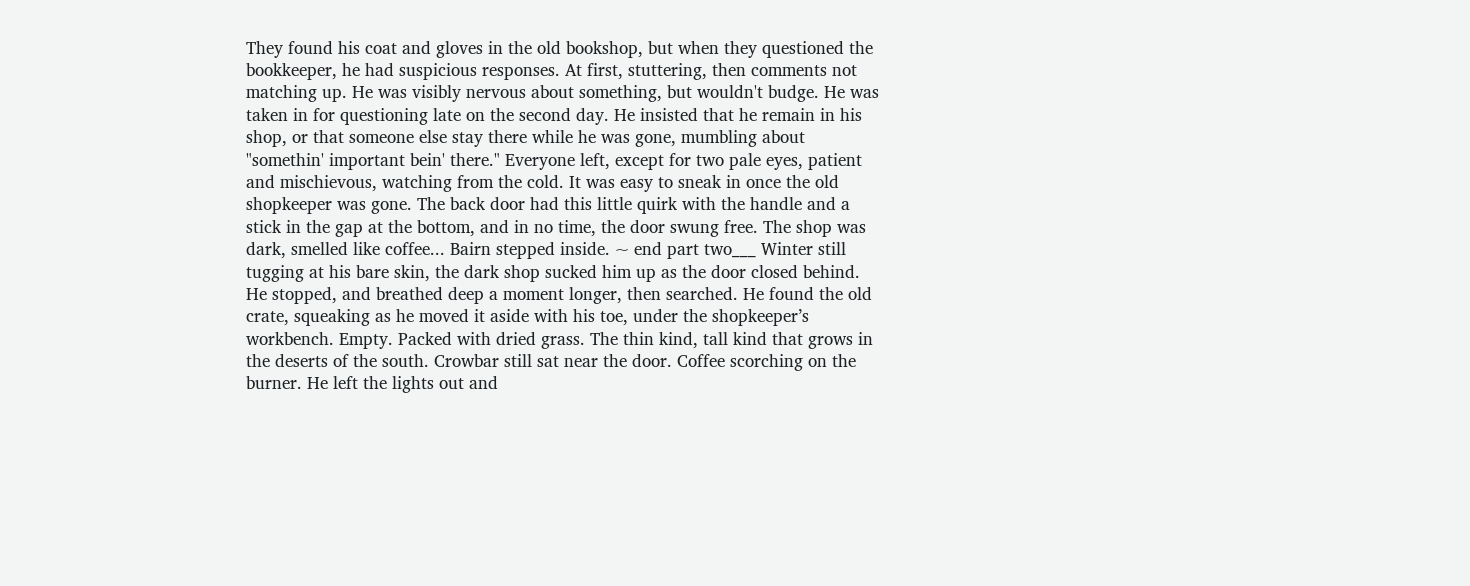They found his coat and gloves in the old bookshop, but when they questioned the bookkeeper, he had suspicious responses. At first, stuttering, then comments not matching up. He was visibly nervous about something, but wouldn't budge. He was taken in for questioning late on the second day. He insisted that he remain in his shop, or that someone else stay there while he was gone, mumbling about "somethin' important bein' there." Everyone left, except for two pale eyes, patient and mischievous, watching from the cold. It was easy to sneak in once the old shopkeeper was gone. The back door had this little quirk with the handle and a stick in the gap at the bottom, and in no time, the door swung free. The shop was dark, smelled like coffee... Bairn stepped inside. ~ end part two___ Winter still tugging at his bare skin, the dark shop sucked him up as the door closed behind. He stopped, and breathed deep a moment longer, then searched. He found the old crate, squeaking as he moved it aside with his toe, under the shopkeeper’s workbench. Empty. Packed with dried grass. The thin kind, tall kind that grows in the deserts of the south. Crowbar still sat near the door. Coffee scorching on the burner. He left the lights out and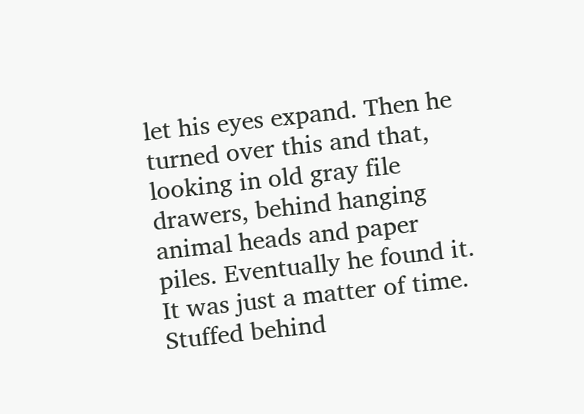let his eyes expand. Then he turned over this and that, looking in old gray file drawers, behind hanging animal heads and paper piles. Eventually he found it. It was just a matter of time. Stuffed behind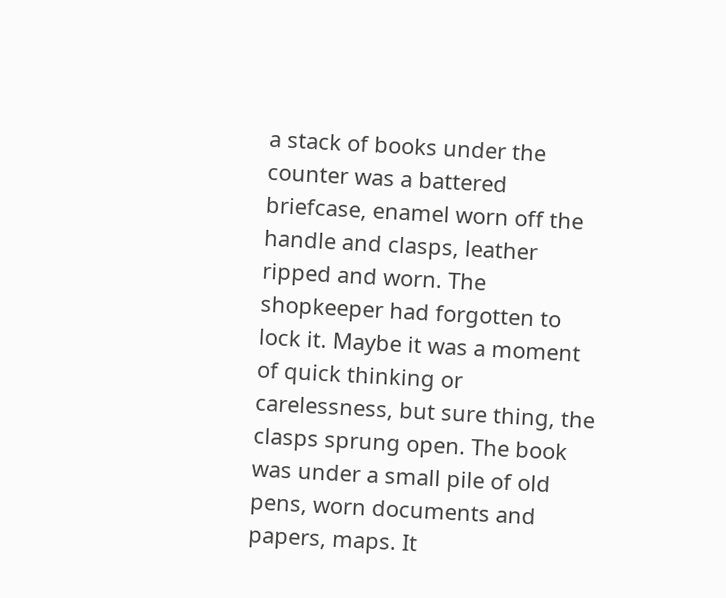a stack of books under the counter was a battered briefcase, enamel worn off the handle and clasps, leather ripped and worn. The shopkeeper had forgotten to lock it. Maybe it was a moment of quick thinking or carelessness, but sure thing, the clasps sprung open. The book was under a small pile of old pens, worn documents and papers, maps. It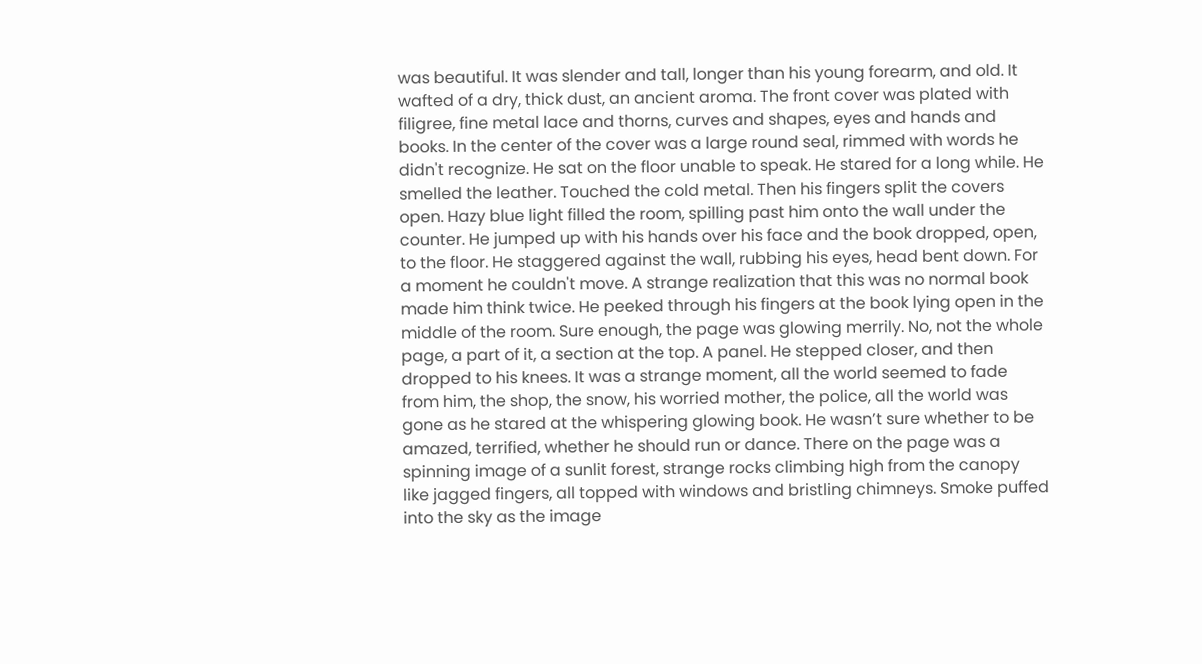was beautiful. It was slender and tall, longer than his young forearm, and old. It wafted of a dry, thick dust, an ancient aroma. The front cover was plated with filigree, fine metal lace and thorns, curves and shapes, eyes and hands and books. In the center of the cover was a large round seal, rimmed with words he didn't recognize. He sat on the floor unable to speak. He stared for a long while. He smelled the leather. Touched the cold metal. Then his fingers split the covers open. Hazy blue light filled the room, spilling past him onto the wall under the counter. He jumped up with his hands over his face and the book dropped, open, to the floor. He staggered against the wall, rubbing his eyes, head bent down. For a moment he couldn't move. A strange realization that this was no normal book made him think twice. He peeked through his fingers at the book lying open in the middle of the room. Sure enough, the page was glowing merrily. No, not the whole page, a part of it, a section at the top. A panel. He stepped closer, and then dropped to his knees. It was a strange moment, all the world seemed to fade from him, the shop, the snow, his worried mother, the police, all the world was gone as he stared at the whispering glowing book. He wasn’t sure whether to be amazed, terrified, whether he should run or dance. There on the page was a spinning image of a sunlit forest, strange rocks climbing high from the canopy like jagged fingers, all topped with windows and bristling chimneys. Smoke puffed into the sky as the image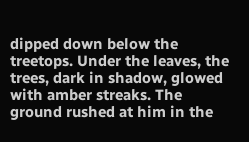dipped down below the treetops. Under the leaves, the trees, dark in shadow, glowed with amber streaks. The ground rushed at him in the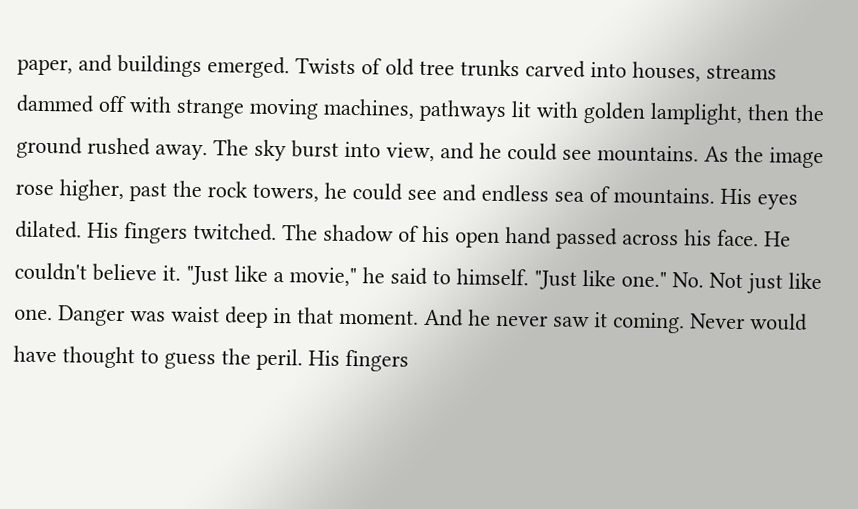paper, and buildings emerged. Twists of old tree trunks carved into houses, streams dammed off with strange moving machines, pathways lit with golden lamplight, then the ground rushed away. The sky burst into view, and he could see mountains. As the image rose higher, past the rock towers, he could see and endless sea of mountains. His eyes dilated. His fingers twitched. The shadow of his open hand passed across his face. He couldn't believe it. "Just like a movie," he said to himself. "Just like one." No. Not just like one. Danger was waist deep in that moment. And he never saw it coming. Never would have thought to guess the peril. His fingers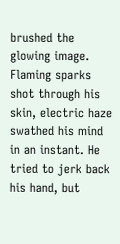brushed the glowing image. Flaming sparks shot through his skin, electric haze swathed his mind in an instant. He tried to jerk back his hand, but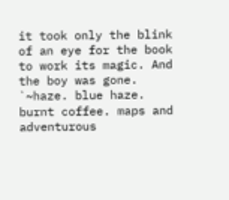it took only the blink of an eye for the book to work its magic. And the boy was gone. `~haze. blue haze. burnt coffee. maps and adventurous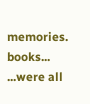memories. books... ...were all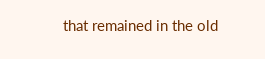that remained in the old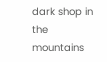dark shop in the mountains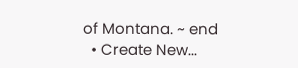of Montana. ~ end
  • Create New...